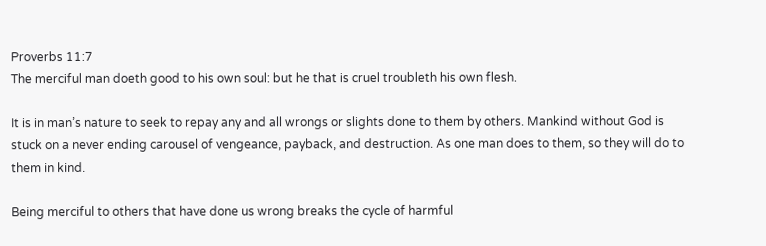Proverbs 11:7
The merciful man doeth good to his own soul: but he that is cruel troubleth his own flesh.

It is in man’s nature to seek to repay any and all wrongs or slights done to them by others. Mankind without God is stuck on a never ending carousel of vengeance, payback, and destruction. As one man does to them, so they will do to them in kind.

Being merciful to others that have done us wrong breaks the cycle of harmful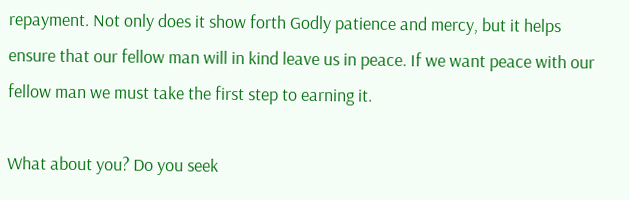repayment. Not only does it show forth Godly patience and mercy, but it helps ensure that our fellow man will in kind leave us in peace. If we want peace with our fellow man we must take the first step to earning it.

What about you? Do you seek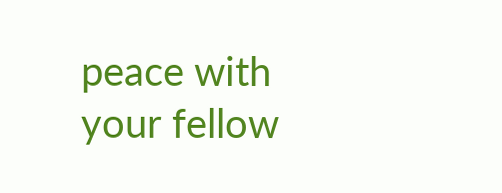peace with your fellow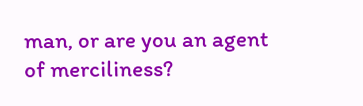man, or are you an agent of merciliness?